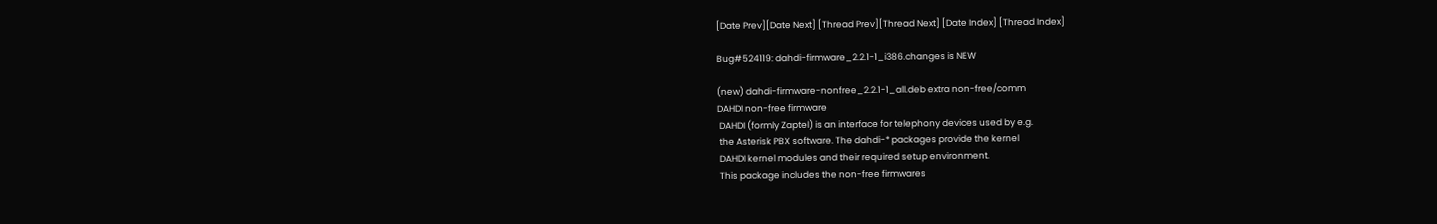[Date Prev][Date Next] [Thread Prev][Thread Next] [Date Index] [Thread Index]

Bug#524119: dahdi-firmware_2.2.1-1_i386.changes is NEW

(new) dahdi-firmware-nonfree_2.2.1-1_all.deb extra non-free/comm
DAHDI non-free firmware
 DAHDI (formly Zaptel) is an interface for telephony devices used by e.g.
 the Asterisk PBX software. The dahdi-* packages provide the kernel
 DAHDI kernel modules and their required setup environment.
 This package includes the non-free firmwares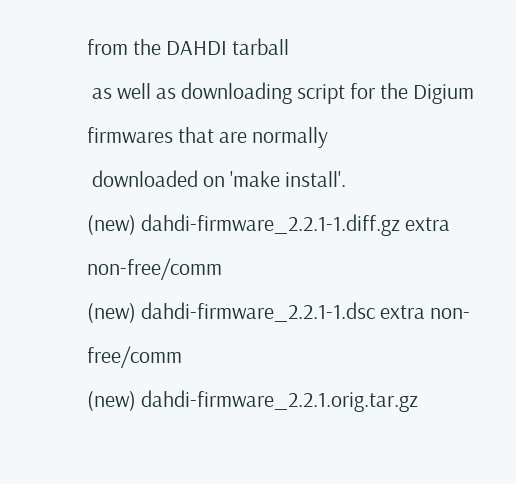from the DAHDI tarball
 as well as downloading script for the Digium firmwares that are normally
 downloaded on 'make install'.
(new) dahdi-firmware_2.2.1-1.diff.gz extra non-free/comm
(new) dahdi-firmware_2.2.1-1.dsc extra non-free/comm
(new) dahdi-firmware_2.2.1.orig.tar.gz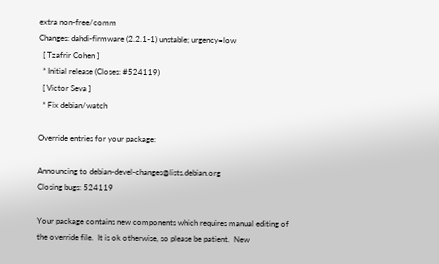extra non-free/comm
Changes: dahdi-firmware (2.2.1-1) unstable; urgency=low
  [ Tzafrir Cohen ]
  * Initial release (Closes: #524119)
  [ Victor Seva ]
  * Fix debian/watch

Override entries for your package:

Announcing to debian-devel-changes@lists.debian.org
Closing bugs: 524119

Your package contains new components which requires manual editing of
the override file.  It is ok otherwise, so please be patient.  New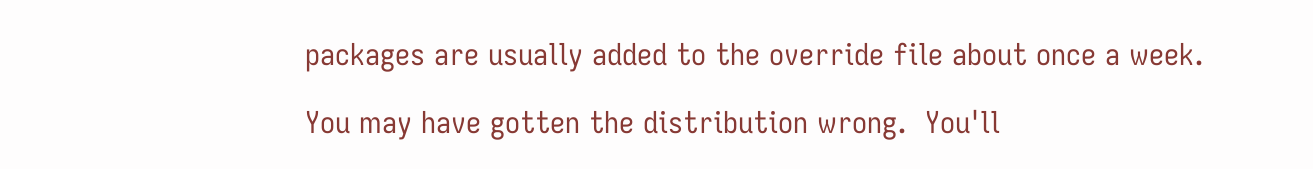packages are usually added to the override file about once a week.

You may have gotten the distribution wrong.  You'll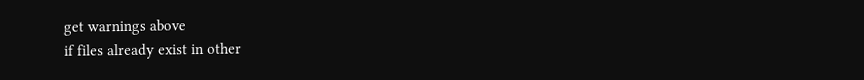get warnings above
if files already exist in other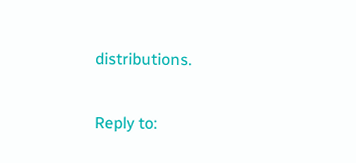distributions.

Reply to: